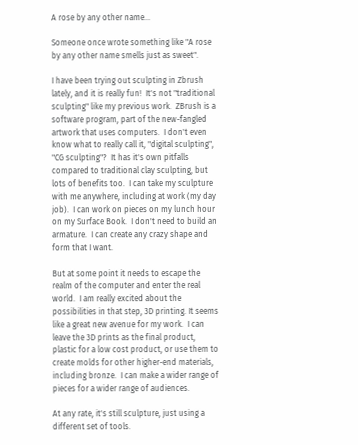A rose by any other name...

Someone once wrote something like "A rose by any other name smells just as sweet".

I have been trying out sculpting in Zbrush lately, and it is really fun!  It's not "traditional sculpting" like my previous work.  ZBrush is a software program, part of the new-fangled artwork that uses computers.  I don't even know what to really call it, "digital sculpting", "CG sculpting"?  It has it's own pitfalls compared to traditional clay sculpting, but lots of benefits too.  I can take my sculpture with me anywhere, including at work (my day job).  I can work on pieces on my lunch hour on my Surface Book.  I don't need to build an armature.  I can create any crazy shape and form that I want.

But at some point it needs to escape the realm of the computer and enter the real world.  I am really excited about the possibilities in that step, 3D printing. It seems like a great new avenue for my work.  I can leave the 3D prints as the final product, plastic for a low cost product, or use them to create molds for other higher-end materials, including bronze.  I can make a wider range of pieces for a wider range of audiences.

At any rate, it's still sculpture, just using a different set of tools.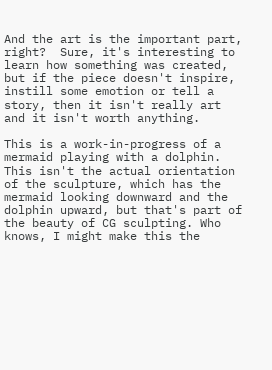And the art is the important part, right?  Sure, it's interesting to learn how something was created, but if the piece doesn't inspire, instill some emotion or tell a story, then it isn't really art and it isn't worth anything.

This is a work-in-progress of a mermaid playing with a dolphin. This isn't the actual orientation of the sculpture, which has the mermaid looking downward and the dolphin upward, but that's part of the beauty of CG sculpting. Who knows, I might make this the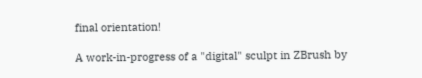final orientation!

A work-in-progress of a "digital" sculpt in ZBrush by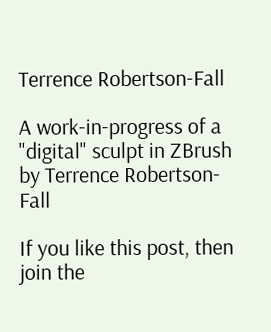Terrence Robertson-Fall

A work-in-progress of a "digital" sculpt in ZBrush by Terrence Robertson-Fall

If you like this post, then join the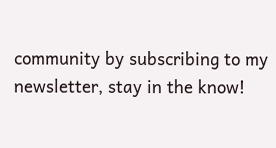community by subscribing to my newsletter, stay in the know!